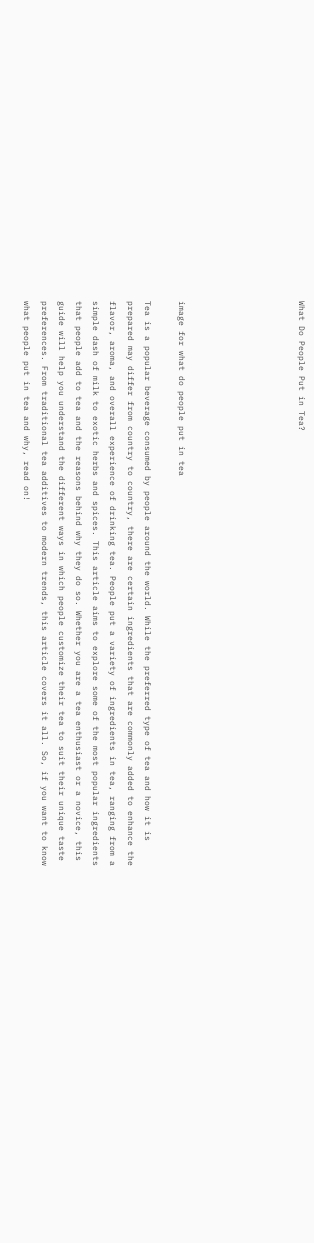What Do People Put in Tea?






image for what do people put in tea

Tea is a popular beverage consumed by people around the world. While the preferred type of tea and how it is prepared may differ from country to country, there are certain ingredients that are commonly added to enhance the flavor, aroma, and overall experience of drinking tea. People put a variety of ingredients in tea, ranging from a simple dash of milk to exotic herbs and spices. This article aims to explore some of the most popular ingredients that people add to tea and the reasons behind why they do so. Whether you are a tea enthusiast or a novice, this guide will help you understand the different ways in which people customize their tea to suit their unique taste preferences. From traditional tea additives to modern trends, this article covers it all. So, if you want to know what people put in tea and why, read on!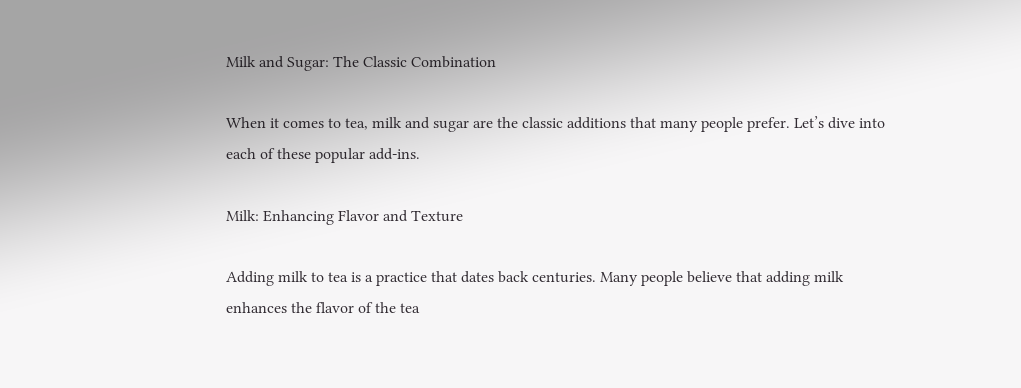Milk and Sugar: The Classic Combination

When it comes to tea, milk and sugar are the classic additions that many people prefer. Let’s dive into each of these popular add-ins.

Milk: Enhancing Flavor and Texture

Adding milk to tea is a practice that dates back centuries. Many people believe that adding milk enhances the flavor of the tea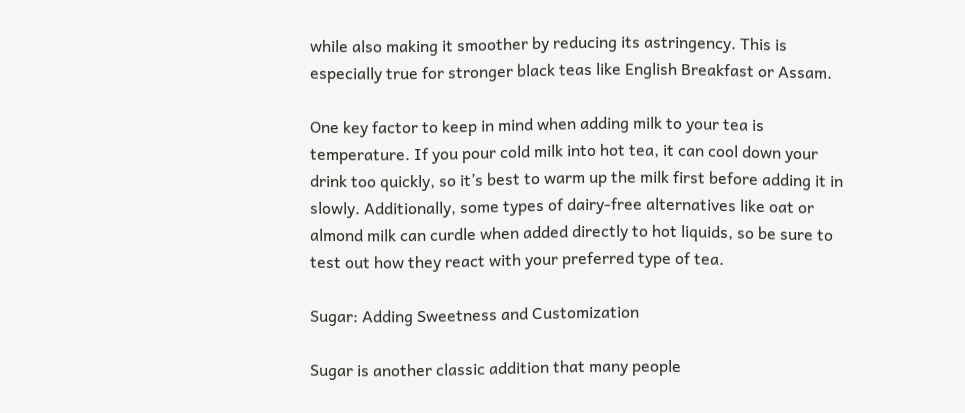while also making it smoother by reducing its astringency. This is especially true for stronger black teas like English Breakfast or Assam.

One key factor to keep in mind when adding milk to your tea is temperature. If you pour cold milk into hot tea, it can cool down your drink too quickly, so it’s best to warm up the milk first before adding it in slowly. Additionally, some types of dairy-free alternatives like oat or almond milk can curdle when added directly to hot liquids, so be sure to test out how they react with your preferred type of tea.

Sugar: Adding Sweetness and Customization

Sugar is another classic addition that many people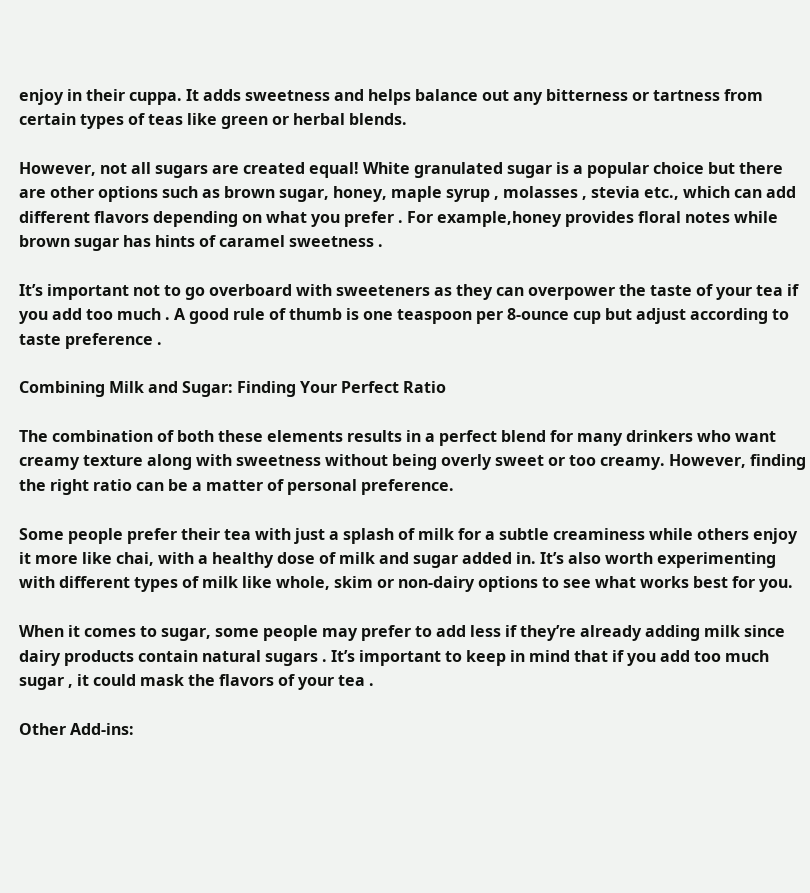enjoy in their cuppa. It adds sweetness and helps balance out any bitterness or tartness from certain types of teas like green or herbal blends.

However, not all sugars are created equal! White granulated sugar is a popular choice but there are other options such as brown sugar, honey, maple syrup , molasses , stevia etc., which can add different flavors depending on what you prefer . For example,honey provides floral notes while brown sugar has hints of caramel sweetness .

It’s important not to go overboard with sweeteners as they can overpower the taste of your tea if you add too much . A good rule of thumb is one teaspoon per 8-ounce cup but adjust according to taste preference .

Combining Milk and Sugar: Finding Your Perfect Ratio

The combination of both these elements results in a perfect blend for many drinkers who want creamy texture along with sweetness without being overly sweet or too creamy. However, finding the right ratio can be a matter of personal preference.

Some people prefer their tea with just a splash of milk for a subtle creaminess while others enjoy it more like chai, with a healthy dose of milk and sugar added in. It’s also worth experimenting with different types of milk like whole, skim or non-dairy options to see what works best for you.

When it comes to sugar, some people may prefer to add less if they’re already adding milk since dairy products contain natural sugars . It’s important to keep in mind that if you add too much sugar , it could mask the flavors of your tea .

Other Add-ins: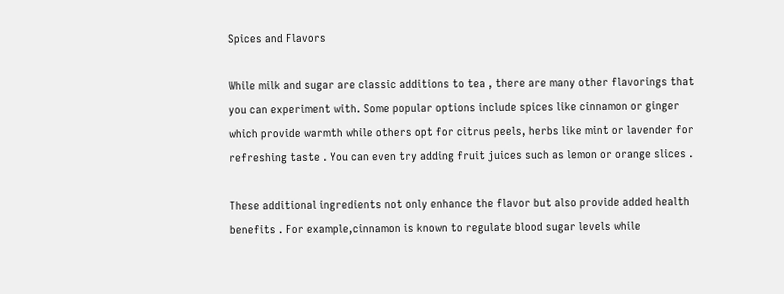Spices and Flavors

While milk and sugar are classic additions to tea , there are many other flavorings that you can experiment with. Some popular options include spices like cinnamon or ginger which provide warmth while others opt for citrus peels, herbs like mint or lavender for refreshing taste . You can even try adding fruit juices such as lemon or orange slices .

These additional ingredients not only enhance the flavor but also provide added health benefits . For example,cinnamon is known to regulate blood sugar levels while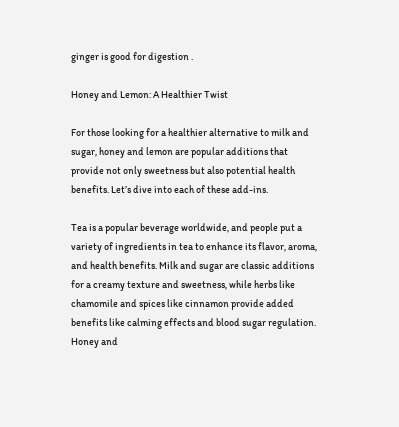ginger is good for digestion .

Honey and Lemon: A Healthier Twist

For those looking for a healthier alternative to milk and sugar, honey and lemon are popular additions that provide not only sweetness but also potential health benefits. Let’s dive into each of these add-ins.

Tea is a popular beverage worldwide, and people put a variety of ingredients in tea to enhance its flavor, aroma, and health benefits. Milk and sugar are classic additions for a creamy texture and sweetness, while herbs like chamomile and spices like cinnamon provide added benefits like calming effects and blood sugar regulation. Honey and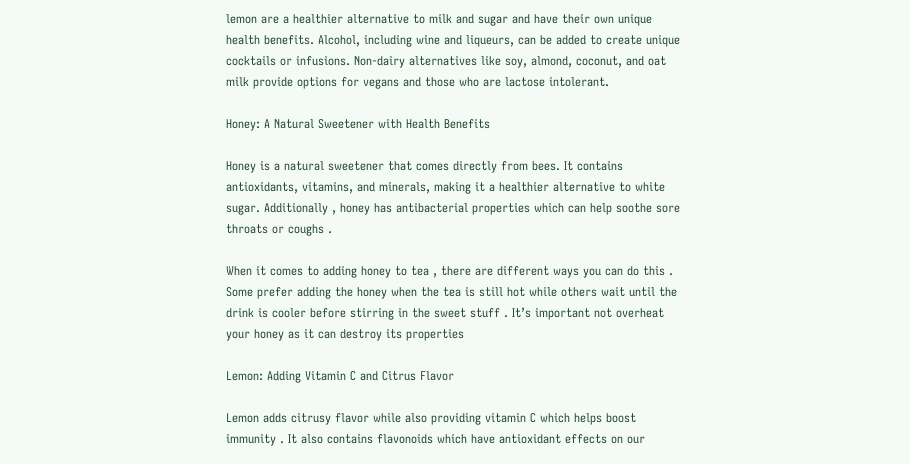lemon are a healthier alternative to milk and sugar and have their own unique health benefits. Alcohol, including wine and liqueurs, can be added to create unique cocktails or infusions. Non-dairy alternatives like soy, almond, coconut, and oat milk provide options for vegans and those who are lactose intolerant.

Honey: A Natural Sweetener with Health Benefits

Honey is a natural sweetener that comes directly from bees. It contains antioxidants, vitamins, and minerals, making it a healthier alternative to white sugar. Additionally , honey has antibacterial properties which can help soothe sore throats or coughs .

When it comes to adding honey to tea , there are different ways you can do this . Some prefer adding the honey when the tea is still hot while others wait until the drink is cooler before stirring in the sweet stuff . It’s important not overheat your honey as it can destroy its properties

Lemon: Adding Vitamin C and Citrus Flavor

Lemon adds citrusy flavor while also providing vitamin C which helps boost immunity . It also contains flavonoids which have antioxidant effects on our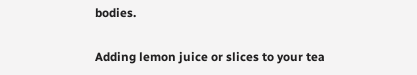bodies.

Adding lemon juice or slices to your tea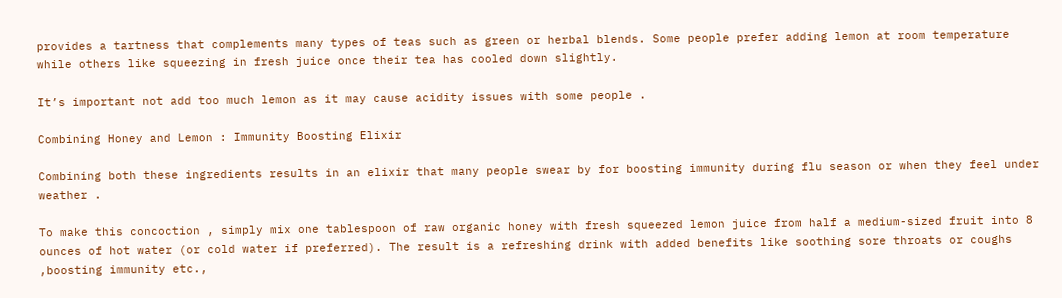provides a tartness that complements many types of teas such as green or herbal blends. Some people prefer adding lemon at room temperature while others like squeezing in fresh juice once their tea has cooled down slightly.

It’s important not add too much lemon as it may cause acidity issues with some people .

Combining Honey and Lemon : Immunity Boosting Elixir

Combining both these ingredients results in an elixir that many people swear by for boosting immunity during flu season or when they feel under weather .

To make this concoction , simply mix one tablespoon of raw organic honey with fresh squeezed lemon juice from half a medium-sized fruit into 8 ounces of hot water (or cold water if preferred). The result is a refreshing drink with added benefits like soothing sore throats or coughs ,boosting immunity etc.,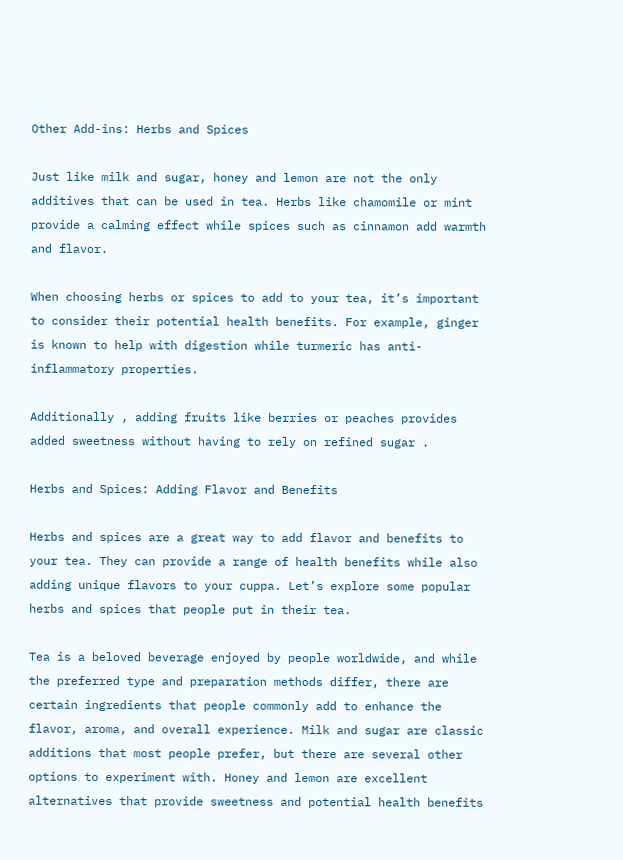Other Add-ins: Herbs and Spices

Just like milk and sugar, honey and lemon are not the only additives that can be used in tea. Herbs like chamomile or mint provide a calming effect while spices such as cinnamon add warmth and flavor.

When choosing herbs or spices to add to your tea, it’s important to consider their potential health benefits. For example, ginger is known to help with digestion while turmeric has anti-inflammatory properties.

Additionally , adding fruits like berries or peaches provides added sweetness without having to rely on refined sugar .

Herbs and Spices: Adding Flavor and Benefits

Herbs and spices are a great way to add flavor and benefits to your tea. They can provide a range of health benefits while also adding unique flavors to your cuppa. Let’s explore some popular herbs and spices that people put in their tea.

Tea is a beloved beverage enjoyed by people worldwide, and while the preferred type and preparation methods differ, there are certain ingredients that people commonly add to enhance the flavor, aroma, and overall experience. Milk and sugar are classic additions that most people prefer, but there are several other options to experiment with. Honey and lemon are excellent alternatives that provide sweetness and potential health benefits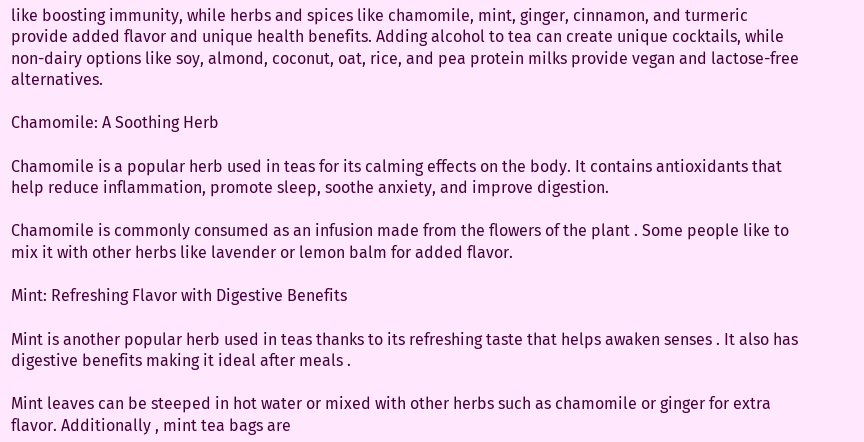like boosting immunity, while herbs and spices like chamomile, mint, ginger, cinnamon, and turmeric provide added flavor and unique health benefits. Adding alcohol to tea can create unique cocktails, while non-dairy options like soy, almond, coconut, oat, rice, and pea protein milks provide vegan and lactose-free alternatives.

Chamomile: A Soothing Herb

Chamomile is a popular herb used in teas for its calming effects on the body. It contains antioxidants that help reduce inflammation, promote sleep, soothe anxiety, and improve digestion.

Chamomile is commonly consumed as an infusion made from the flowers of the plant . Some people like to mix it with other herbs like lavender or lemon balm for added flavor.

Mint: Refreshing Flavor with Digestive Benefits

Mint is another popular herb used in teas thanks to its refreshing taste that helps awaken senses . It also has digestive benefits making it ideal after meals .

Mint leaves can be steeped in hot water or mixed with other herbs such as chamomile or ginger for extra flavor. Additionally , mint tea bags are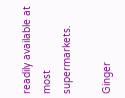readily available at most supermarkets.

Ginger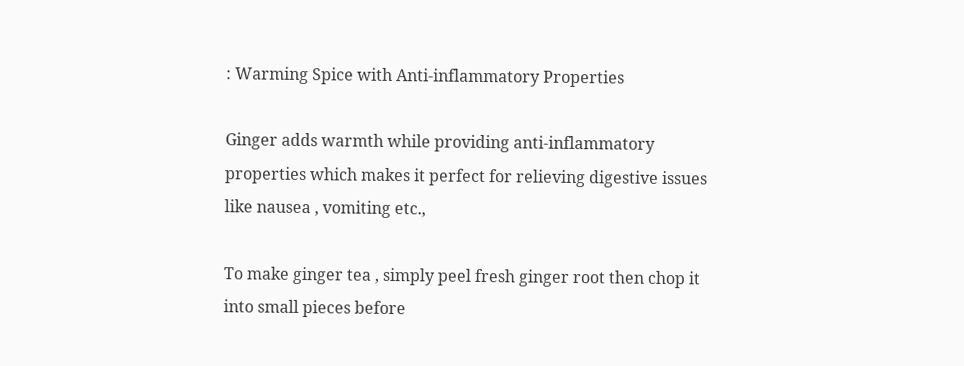: Warming Spice with Anti-inflammatory Properties

Ginger adds warmth while providing anti-inflammatory properties which makes it perfect for relieving digestive issues like nausea , vomiting etc.,

To make ginger tea , simply peel fresh ginger root then chop it into small pieces before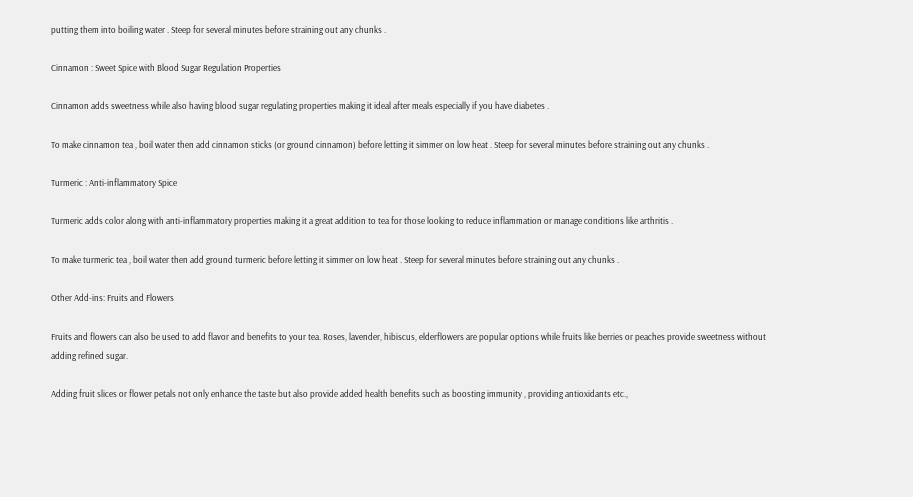putting them into boiling water . Steep for several minutes before straining out any chunks .

Cinnamon : Sweet Spice with Blood Sugar Regulation Properties

Cinnamon adds sweetness while also having blood sugar regulating properties making it ideal after meals especially if you have diabetes .

To make cinnamon tea , boil water then add cinnamon sticks (or ground cinnamon) before letting it simmer on low heat . Steep for several minutes before straining out any chunks .

Turmeric : Anti-inflammatory Spice

Turmeric adds color along with anti-inflammatory properties making it a great addition to tea for those looking to reduce inflammation or manage conditions like arthritis .

To make turmeric tea , boil water then add ground turmeric before letting it simmer on low heat . Steep for several minutes before straining out any chunks .

Other Add-ins: Fruits and Flowers

Fruits and flowers can also be used to add flavor and benefits to your tea. Roses, lavender, hibiscus, elderflowers are popular options while fruits like berries or peaches provide sweetness without adding refined sugar.

Adding fruit slices or flower petals not only enhance the taste but also provide added health benefits such as boosting immunity , providing antioxidants etc.,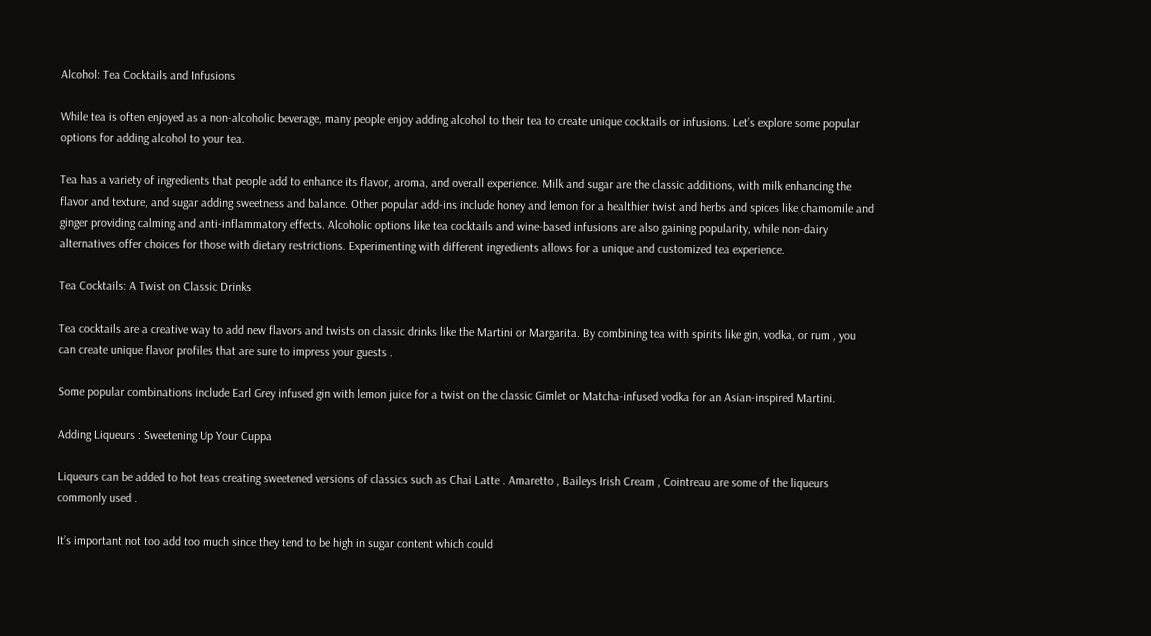Alcohol: Tea Cocktails and Infusions

While tea is often enjoyed as a non-alcoholic beverage, many people enjoy adding alcohol to their tea to create unique cocktails or infusions. Let’s explore some popular options for adding alcohol to your tea.

Tea has a variety of ingredients that people add to enhance its flavor, aroma, and overall experience. Milk and sugar are the classic additions, with milk enhancing the flavor and texture, and sugar adding sweetness and balance. Other popular add-ins include honey and lemon for a healthier twist and herbs and spices like chamomile and ginger providing calming and anti-inflammatory effects. Alcoholic options like tea cocktails and wine-based infusions are also gaining popularity, while non-dairy alternatives offer choices for those with dietary restrictions. Experimenting with different ingredients allows for a unique and customized tea experience.

Tea Cocktails: A Twist on Classic Drinks

Tea cocktails are a creative way to add new flavors and twists on classic drinks like the Martini or Margarita. By combining tea with spirits like gin, vodka, or rum , you can create unique flavor profiles that are sure to impress your guests .

Some popular combinations include Earl Grey infused gin with lemon juice for a twist on the classic Gimlet or Matcha-infused vodka for an Asian-inspired Martini.

Adding Liqueurs : Sweetening Up Your Cuppa

Liqueurs can be added to hot teas creating sweetened versions of classics such as Chai Latte . Amaretto , Baileys Irish Cream , Cointreau are some of the liqueurs commonly used .

It’s important not too add too much since they tend to be high in sugar content which could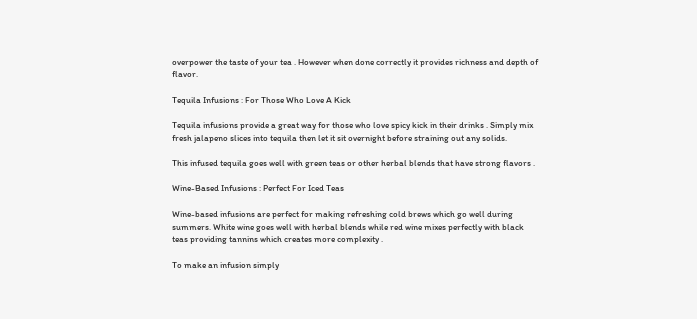overpower the taste of your tea . However when done correctly it provides richness and depth of flavor.

Tequila Infusions : For Those Who Love A Kick

Tequila infusions provide a great way for those who love spicy kick in their drinks . Simply mix fresh jalapeno slices into tequila then let it sit overnight before straining out any solids.

This infused tequila goes well with green teas or other herbal blends that have strong flavors .

Wine-Based Infusions : Perfect For Iced Teas

Wine-based infusions are perfect for making refreshing cold brews which go well during summers. White wine goes well with herbal blends while red wine mixes perfectly with black teas providing tannins which creates more complexity .

To make an infusion simply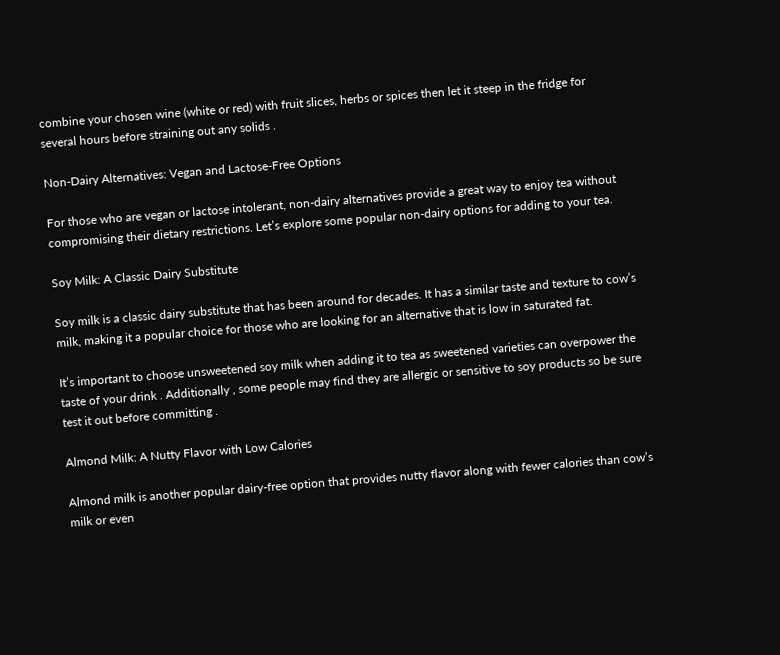combine your chosen wine (white or red) with fruit slices, herbs or spices then let it steep in the fridge for several hours before straining out any solids .

Non-Dairy Alternatives: Vegan and Lactose-Free Options

For those who are vegan or lactose intolerant, non-dairy alternatives provide a great way to enjoy tea without compromising their dietary restrictions. Let’s explore some popular non-dairy options for adding to your tea.

Soy Milk: A Classic Dairy Substitute

Soy milk is a classic dairy substitute that has been around for decades. It has a similar taste and texture to cow’s milk, making it a popular choice for those who are looking for an alternative that is low in saturated fat.

It’s important to choose unsweetened soy milk when adding it to tea as sweetened varieties can overpower the taste of your drink . Additionally , some people may find they are allergic or sensitive to soy products so be sure test it out before committing .

Almond Milk: A Nutty Flavor with Low Calories

Almond milk is another popular dairy-free option that provides nutty flavor along with fewer calories than cow’s milk or even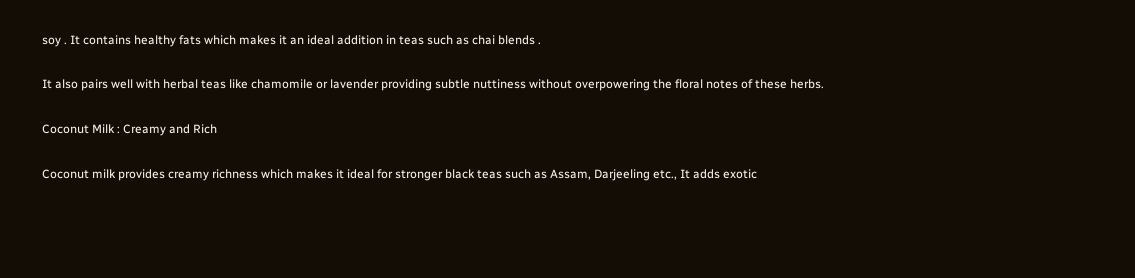soy . It contains healthy fats which makes it an ideal addition in teas such as chai blends .

It also pairs well with herbal teas like chamomile or lavender providing subtle nuttiness without overpowering the floral notes of these herbs.

Coconut Milk : Creamy and Rich

Coconut milk provides creamy richness which makes it ideal for stronger black teas such as Assam, Darjeeling etc., It adds exotic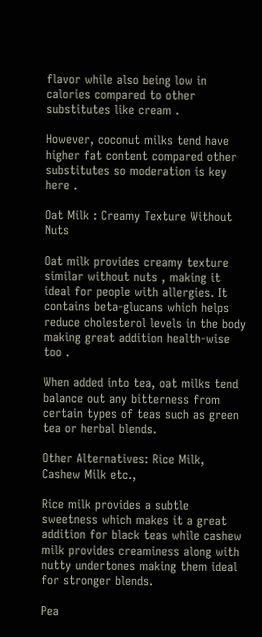flavor while also being low in calories compared to other substitutes like cream .

However, coconut milks tend have higher fat content compared other substitutes so moderation is key here .

Oat Milk : Creamy Texture Without Nuts

Oat milk provides creamy texture similar without nuts , making it ideal for people with allergies. It contains beta-glucans which helps reduce cholesterol levels in the body making great addition health-wise too .

When added into tea, oat milks tend balance out any bitterness from certain types of teas such as green tea or herbal blends.

Other Alternatives: Rice Milk, Cashew Milk etc.,

Rice milk provides a subtle sweetness which makes it a great addition for black teas while cashew milk provides creaminess along with nutty undertones making them ideal for stronger blends.

Pea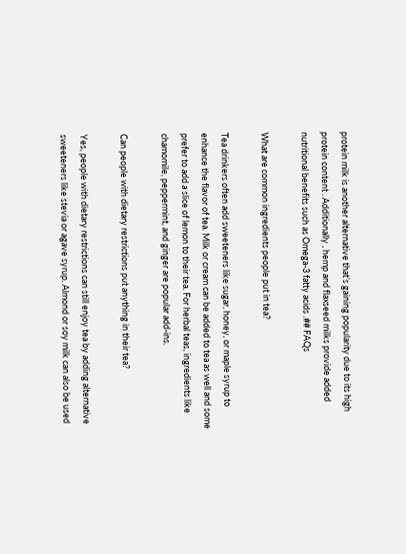protein milk is another alternative that’s gaining popularity due to its high protein content . Additionally , hemp and flaxseed milks provide added nutritional benefits such as Omega-3 fatty acids .## FAQs

What are common ingredients people put in tea?

Tea drinkers often add sweeteners like sugar, honey, or maple syrup to enhance the flavor of tea. Milk or cream can be added to tea as well and some prefer to add a slice of lemon to their tea. For herbal teas, ingredients like chamomile, peppermint, and ginger are popular add-ins.

Can people with dietary restrictions put anything in their tea?

Yes, people with dietary restrictions can still enjoy tea by adding alternative sweeteners like stevia or agave syrup. Almond or soy milk can also be used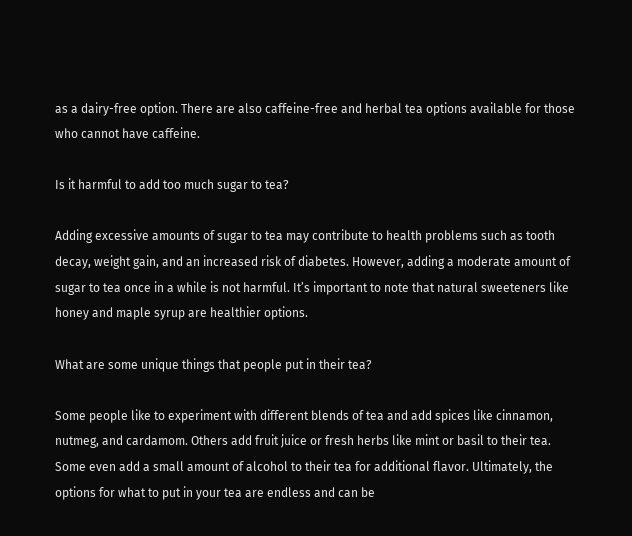as a dairy-free option. There are also caffeine-free and herbal tea options available for those who cannot have caffeine.

Is it harmful to add too much sugar to tea?

Adding excessive amounts of sugar to tea may contribute to health problems such as tooth decay, weight gain, and an increased risk of diabetes. However, adding a moderate amount of sugar to tea once in a while is not harmful. It’s important to note that natural sweeteners like honey and maple syrup are healthier options.

What are some unique things that people put in their tea?

Some people like to experiment with different blends of tea and add spices like cinnamon, nutmeg, and cardamom. Others add fruit juice or fresh herbs like mint or basil to their tea. Some even add a small amount of alcohol to their tea for additional flavor. Ultimately, the options for what to put in your tea are endless and can be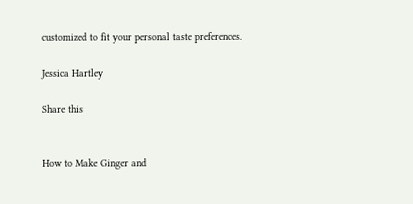customized to fit your personal taste preferences.

Jessica Hartley

Share this


How to Make Ginger and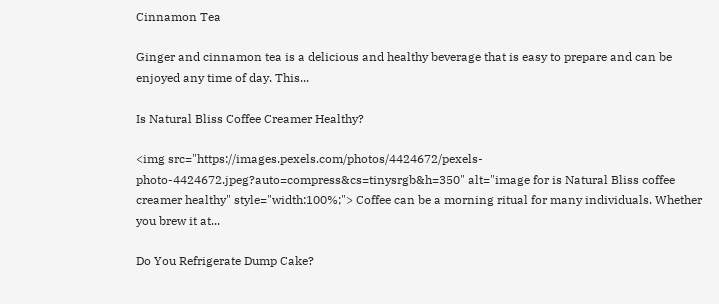Cinnamon Tea

Ginger and cinnamon tea is a delicious and healthy beverage that is easy to prepare and can be enjoyed any time of day. This...

Is Natural Bliss Coffee Creamer Healthy?

<img src="https://images.pexels.com/photos/4424672/pexels-photo-4424672.jpeg?auto=compress&cs=tinysrgb&h=350" alt="image for is Natural Bliss coffee creamer healthy" style="width:100%;"> Coffee can be a morning ritual for many individuals. Whether you brew it at...

Do You Refrigerate Dump Cake?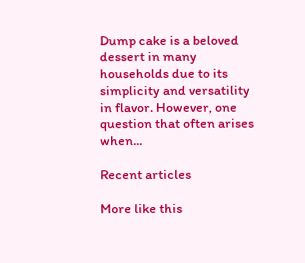Dump cake is a beloved dessert in many households due to its simplicity and versatility in flavor. However, one question that often arises when...

Recent articles

More like this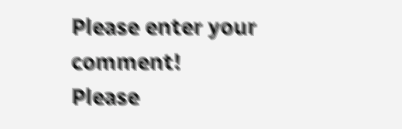Please enter your comment!
Please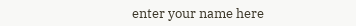enter your name here